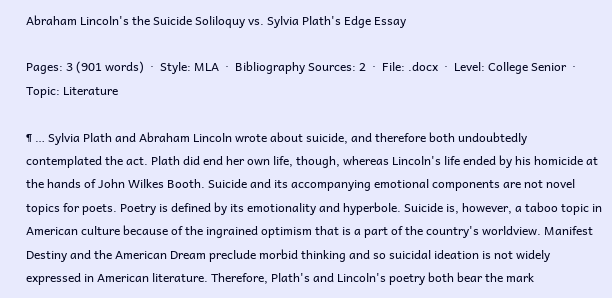Abraham Lincoln's the Suicide Soliloquy vs. Sylvia Plath's Edge Essay

Pages: 3 (901 words)  ·  Style: MLA  ·  Bibliography Sources: 2  ·  File: .docx  ·  Level: College Senior  ·  Topic: Literature

¶ … Sylvia Plath and Abraham Lincoln wrote about suicide, and therefore both undoubtedly contemplated the act. Plath did end her own life, though, whereas Lincoln's life ended by his homicide at the hands of John Wilkes Booth. Suicide and its accompanying emotional components are not novel topics for poets. Poetry is defined by its emotionality and hyperbole. Suicide is, however, a taboo topic in American culture because of the ingrained optimism that is a part of the country's worldview. Manifest Destiny and the American Dream preclude morbid thinking and so suicidal ideation is not widely expressed in American literature. Therefore, Plath's and Lincoln's poetry both bear the mark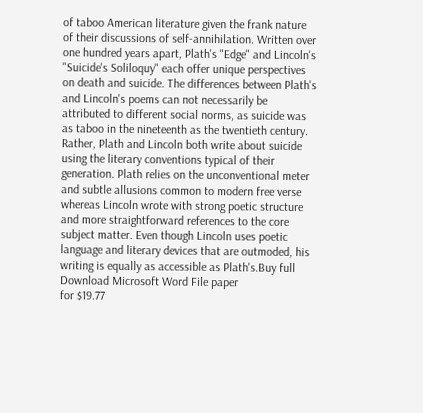of taboo American literature given the frank nature of their discussions of self-annihilation. Written over one hundred years apart, Plath's "Edge" and Lincoln's "Suicide's Soliloquy" each offer unique perspectives on death and suicide. The differences between Plath's and Lincoln's poems can not necessarily be attributed to different social norms, as suicide was as taboo in the nineteenth as the twentieth century. Rather, Plath and Lincoln both write about suicide using the literary conventions typical of their generation. Plath relies on the unconventional meter and subtle allusions common to modern free verse whereas Lincoln wrote with strong poetic structure and more straightforward references to the core subject matter. Even though Lincoln uses poetic language and literary devices that are outmoded, his writing is equally as accessible as Plath's.Buy full Download Microsoft Word File paper
for $19.77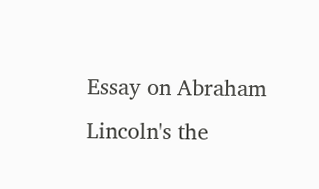Essay on Abraham Lincoln's the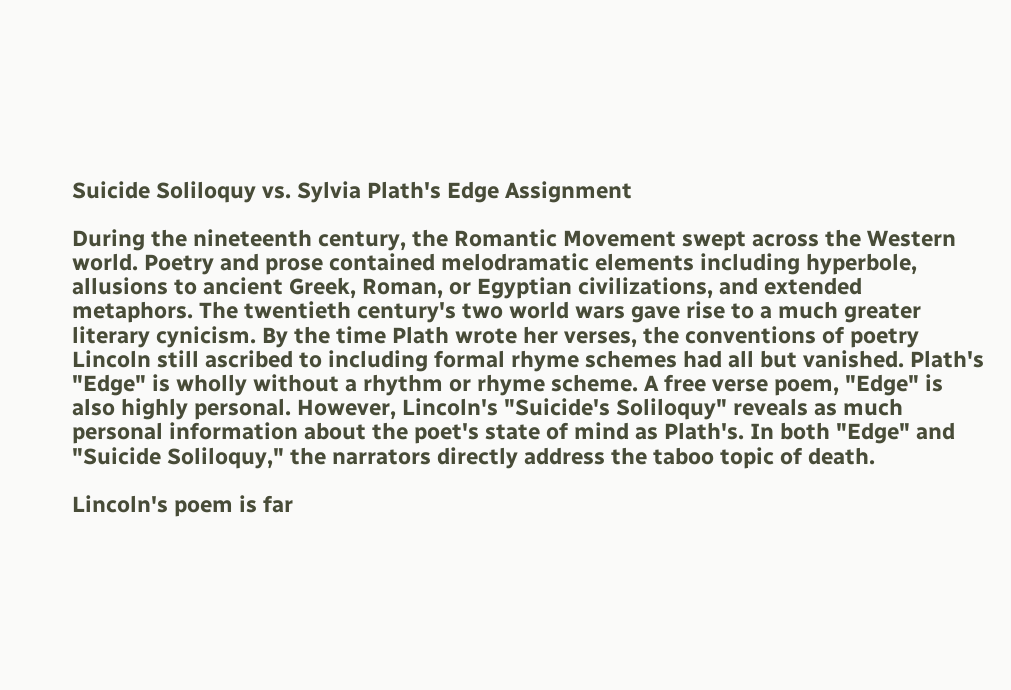Suicide Soliloquy vs. Sylvia Plath's Edge Assignment

During the nineteenth century, the Romantic Movement swept across the Western world. Poetry and prose contained melodramatic elements including hyperbole, allusions to ancient Greek, Roman, or Egyptian civilizations, and extended metaphors. The twentieth century's two world wars gave rise to a much greater literary cynicism. By the time Plath wrote her verses, the conventions of poetry Lincoln still ascribed to including formal rhyme schemes had all but vanished. Plath's "Edge" is wholly without a rhythm or rhyme scheme. A free verse poem, "Edge" is also highly personal. However, Lincoln's "Suicide's Soliloquy" reveals as much personal information about the poet's state of mind as Plath's. In both "Edge" and "Suicide Soliloquy," the narrators directly address the taboo topic of death.

Lincoln's poem is far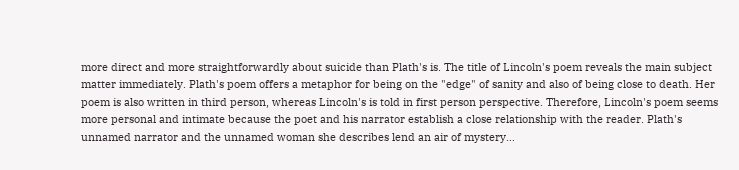more direct and more straightforwardly about suicide than Plath's is. The title of Lincoln's poem reveals the main subject matter immediately. Plath's poem offers a metaphor for being on the "edge" of sanity and also of being close to death. Her poem is also written in third person, whereas Lincoln's is told in first person perspective. Therefore, Lincoln's poem seems more personal and intimate because the poet and his narrator establish a close relationship with the reader. Plath's unnamed narrator and the unnamed woman she describes lend an air of mystery…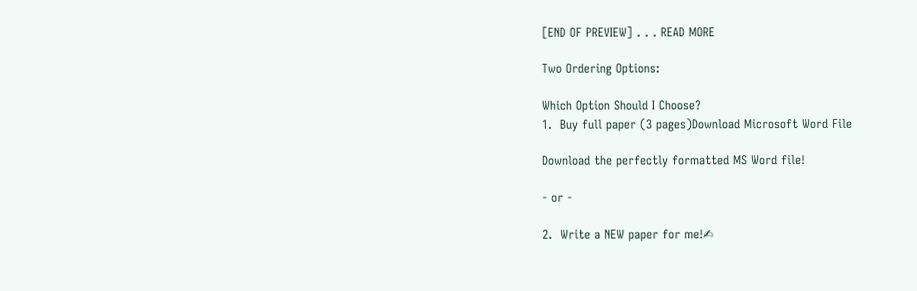[END OF PREVIEW] . . . READ MORE

Two Ordering Options:

Which Option Should I Choose?
1.  Buy full paper (3 pages)Download Microsoft Word File

Download the perfectly formatted MS Word file!

- or -

2.  Write a NEW paper for me!✍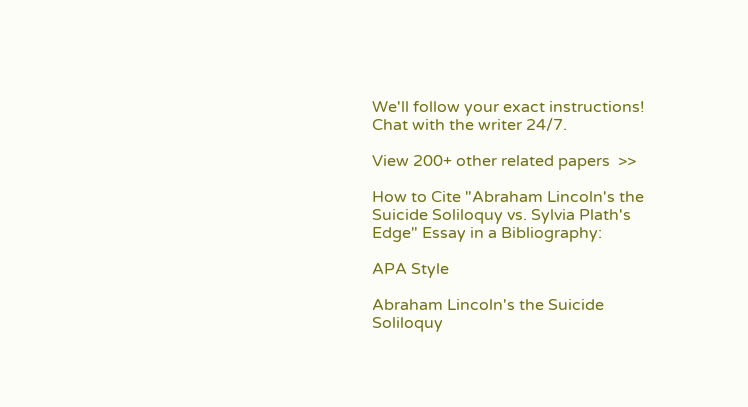We'll follow your exact instructions!
Chat with the writer 24/7.

View 200+ other related papers  >>

How to Cite "Abraham Lincoln's the Suicide Soliloquy vs. Sylvia Plath's Edge" Essay in a Bibliography:

APA Style

Abraham Lincoln's the Suicide Soliloquy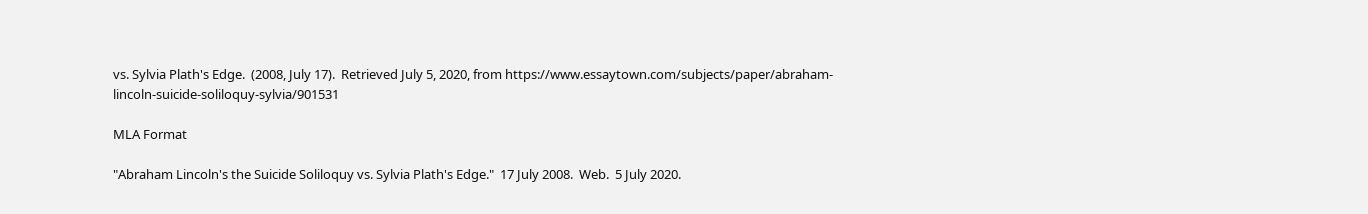vs. Sylvia Plath's Edge.  (2008, July 17).  Retrieved July 5, 2020, from https://www.essaytown.com/subjects/paper/abraham-lincoln-suicide-soliloquy-sylvia/901531

MLA Format

"Abraham Lincoln's the Suicide Soliloquy vs. Sylvia Plath's Edge."  17 July 2008.  Web.  5 July 2020.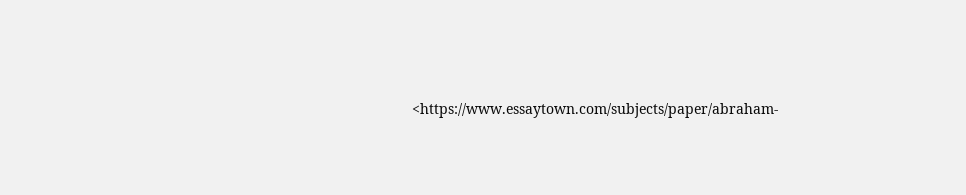<https://www.essaytown.com/subjects/paper/abraham-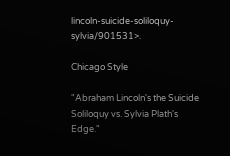lincoln-suicide-soliloquy-sylvia/901531>.

Chicago Style

"Abraham Lincoln's the Suicide Soliloquy vs. Sylvia Plath's Edge."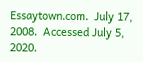Essaytown.com.  July 17, 2008.  Accessed July 5, 2020.